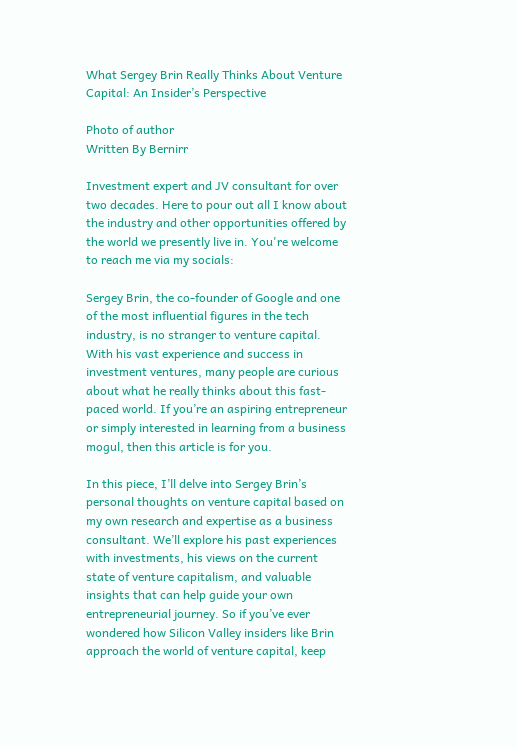What Sergey Brin Really Thinks About Venture Capital: An Insider’s Perspective

Photo of author
Written By Bernirr

Investment expert and JV consultant for over two decades. Here to pour out all I know about the industry and other opportunities offered by the world we presently live in. You're welcome to reach me via my socials:

Sergey Brin, the co-founder of Google and one of the most influential figures in the tech industry, is no stranger to venture capital. With his vast experience and success in investment ventures, many people are curious about what he really thinks about this fast-paced world. If you’re an aspiring entrepreneur or simply interested in learning from a business mogul, then this article is for you.

In this piece, I’ll delve into Sergey Brin’s personal thoughts on venture capital based on my own research and expertise as a business consultant. We’ll explore his past experiences with investments, his views on the current state of venture capitalism, and valuable insights that can help guide your own entrepreneurial journey. So if you’ve ever wondered how Silicon Valley insiders like Brin approach the world of venture capital, keep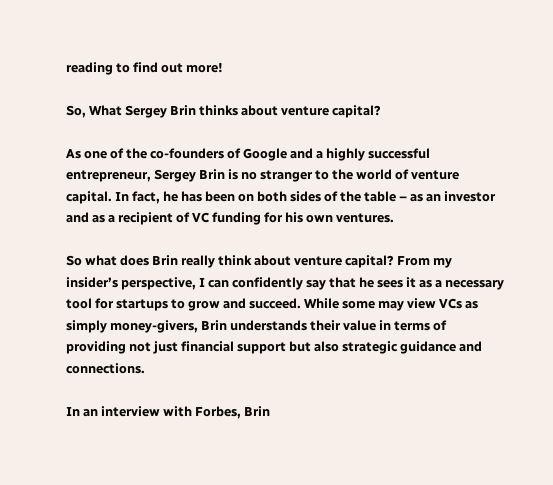reading to find out more!

So, What Sergey Brin thinks about venture capital?

As one of the co-founders of Google and a highly successful entrepreneur, Sergey Brin is no stranger to the world of venture capital. In fact, he has been on both sides of the table – as an investor and as a recipient of VC funding for his own ventures.

So what does Brin really think about venture capital? From my insider’s perspective, I can confidently say that he sees it as a necessary tool for startups to grow and succeed. While some may view VCs as simply money-givers, Brin understands their value in terms of providing not just financial support but also strategic guidance and connections.

In an interview with Forbes, Brin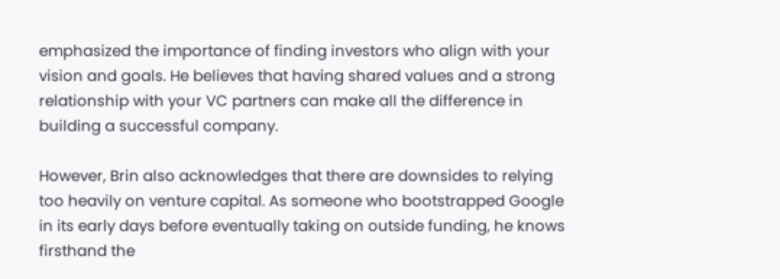emphasized the importance of finding investors who align with your vision and goals. He believes that having shared values and a strong relationship with your VC partners can make all the difference in building a successful company.

However, Brin also acknowledges that there are downsides to relying too heavily on venture capital. As someone who bootstrapped Google in its early days before eventually taking on outside funding, he knows firsthand the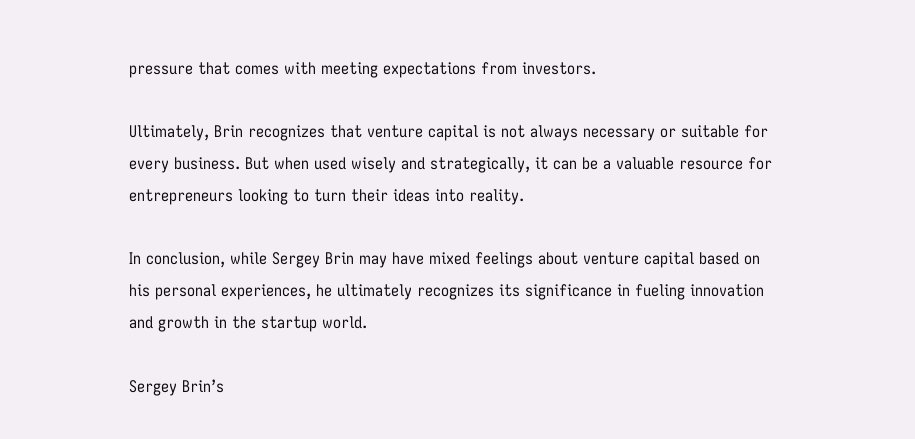pressure that comes with meeting expectations from investors.

Ultimately, Brin recognizes that venture capital is not always necessary or suitable for every business. But when used wisely and strategically, it can be a valuable resource for entrepreneurs looking to turn their ideas into reality.

In conclusion, while Sergey Brin may have mixed feelings about venture capital based on his personal experiences, he ultimately recognizes its significance in fueling innovation and growth in the startup world.

Sergey Brin’s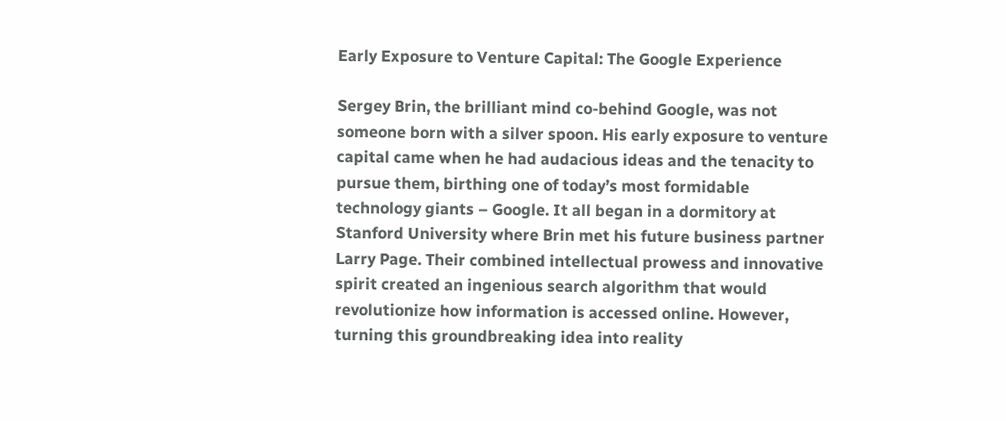Early Exposure to Venture Capital: The Google Experience

Sergey Brin, the brilliant mind co-behind Google, was not someone born with a silver spoon. His early exposure to venture capital came when he had audacious ideas and the tenacity to pursue them, birthing one of today’s most formidable technology giants – Google. It all began in a dormitory at Stanford University where Brin met his future business partner Larry Page. Their combined intellectual prowess and innovative spirit created an ingenious search algorithm that would revolutionize how information is accessed online. However, turning this groundbreaking idea into reality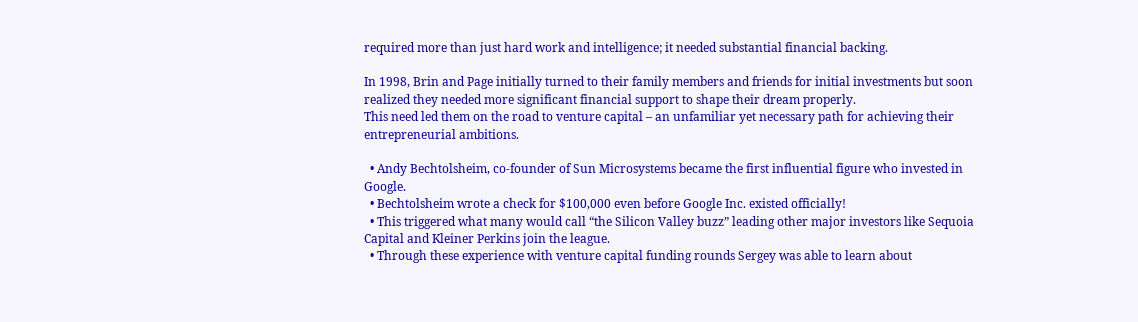required more than just hard work and intelligence; it needed substantial financial backing.

In 1998, Brin and Page initially turned to their family members and friends for initial investments but soon realized they needed more significant financial support to shape their dream properly.
This need led them on the road to venture capital – an unfamiliar yet necessary path for achieving their entrepreneurial ambitions.

  • Andy Bechtolsheim, co-founder of Sun Microsystems became the first influential figure who invested in Google.
  • Bechtolsheim wrote a check for $100,000 even before Google Inc. existed officially!
  • This triggered what many would call “the Silicon Valley buzz” leading other major investors like Sequoia Capital and Kleiner Perkins join the league.
  • Through these experience with venture capital funding rounds Sergey was able to learn about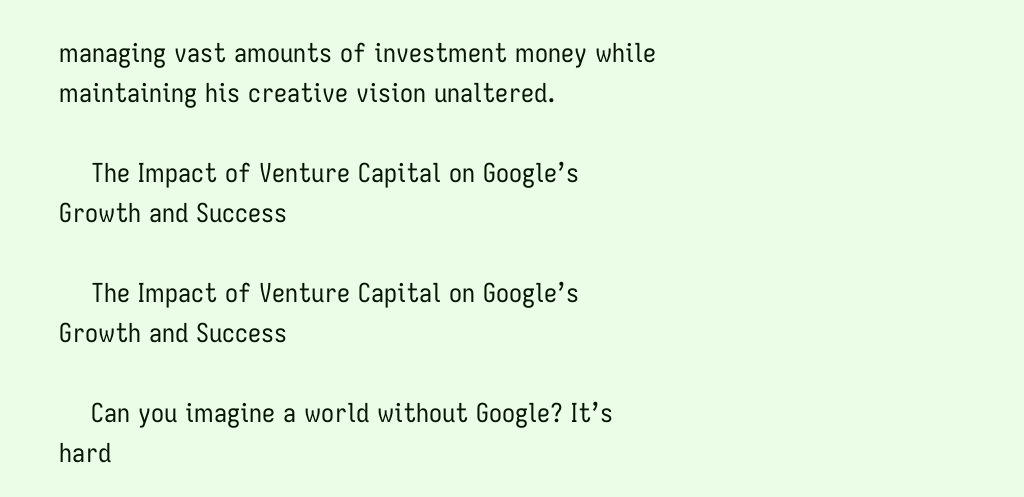managing vast amounts of investment money while maintaining his creative vision unaltered.

    The Impact of Venture Capital on Google’s Growth and Success

    The Impact of Venture Capital on Google’s Growth and Success

    Can you imagine a world without Google? It’s hard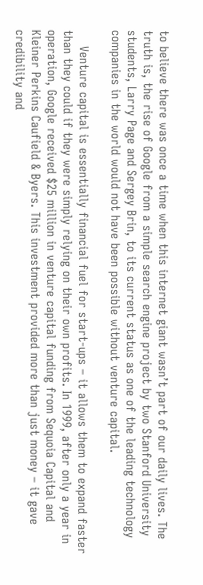to believe there was once a time when this internet giant wasn’t part of our daily lives. The truth is, the rise of Google from a simple search engine project by two Stanford University students, Larry Page and Sergey Brin, to its current status as one of the leading technology companies in the world would not have been possible without venture capital.

    Venture capital is essentially financial fuel for start-ups – it allows them to expand faster than they could if they were simply relying on their own profits. In 1999, after only a year in operation, Google received $25 million in venture capital funding from Sequoia Capital and Kleiner Perkins Caufield & Byers. This investment provided more than just money – it gave credibility and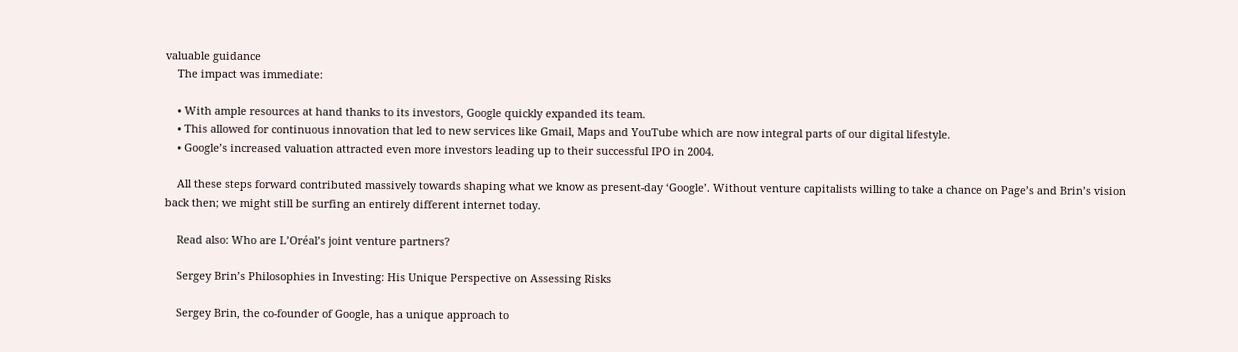valuable guidance
    The impact was immediate:

    • With ample resources at hand thanks to its investors, Google quickly expanded its team.
    • This allowed for continuous innovation that led to new services like Gmail, Maps and YouTube which are now integral parts of our digital lifestyle.
    • Google’s increased valuation attracted even more investors leading up to their successful IPO in 2004.

    All these steps forward contributed massively towards shaping what we know as present-day ‘Google’. Without venture capitalists willing to take a chance on Page’s and Brin’s vision back then; we might still be surfing an entirely different internet today.

    Read also: Who are L’Oréal’s joint venture partners?

    Sergey Brin’s Philosophies in Investing: His Unique Perspective on Assessing Risks

    Sergey Brin, the co-founder of Google, has a unique approach to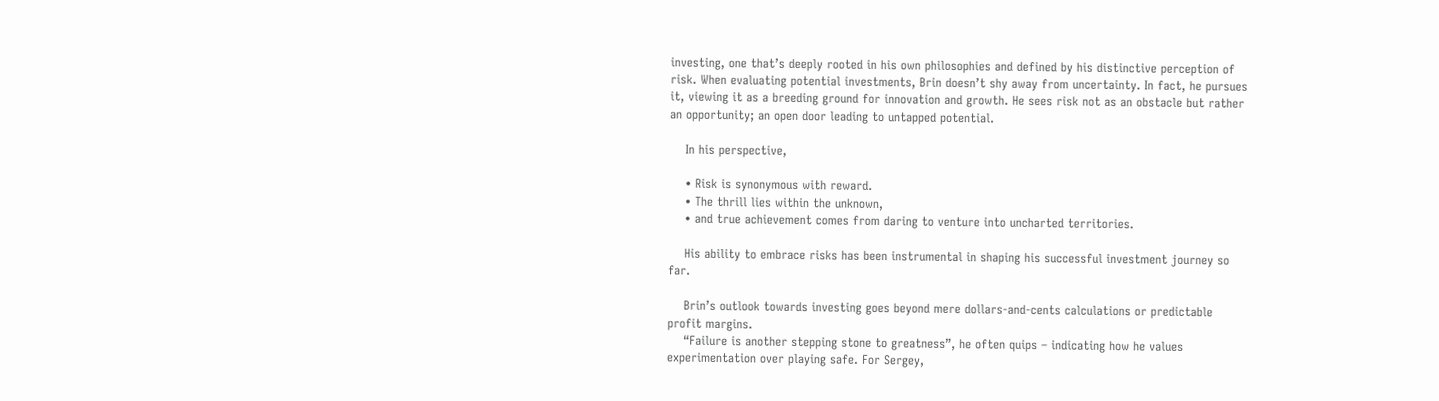investing, one that’s deeply rooted in his own philosophies and defined by his distinctive perception of risk. When evaluating potential investments, Brin doesn’t shy away from uncertainty. In fact, he pursues it, viewing it as a breeding ground for innovation and growth. He sees risk not as an obstacle but rather an opportunity; an open door leading to untapped potential.

    In his perspective,

    • Risk is synonymous with reward.
    • The thrill lies within the unknown,
    • and true achievement comes from daring to venture into uncharted territories.

    His ability to embrace risks has been instrumental in shaping his successful investment journey so far.

    Brin’s outlook towards investing goes beyond mere dollars-and-cents calculations or predictable profit margins.
    “Failure is another stepping stone to greatness”, he often quips – indicating how he values experimentation over playing safe. For Sergey,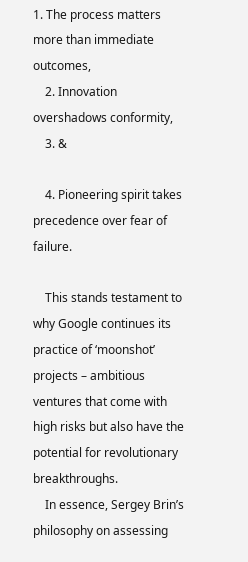1. The process matters more than immediate outcomes,
    2. Innovation overshadows conformity,
    3. &

    4. Pioneering spirit takes precedence over fear of failure.

    This stands testament to why Google continues its practice of ‘moonshot’ projects – ambitious ventures that come with high risks but also have the potential for revolutionary breakthroughs.
    In essence, Sergey Brin’s philosophy on assessing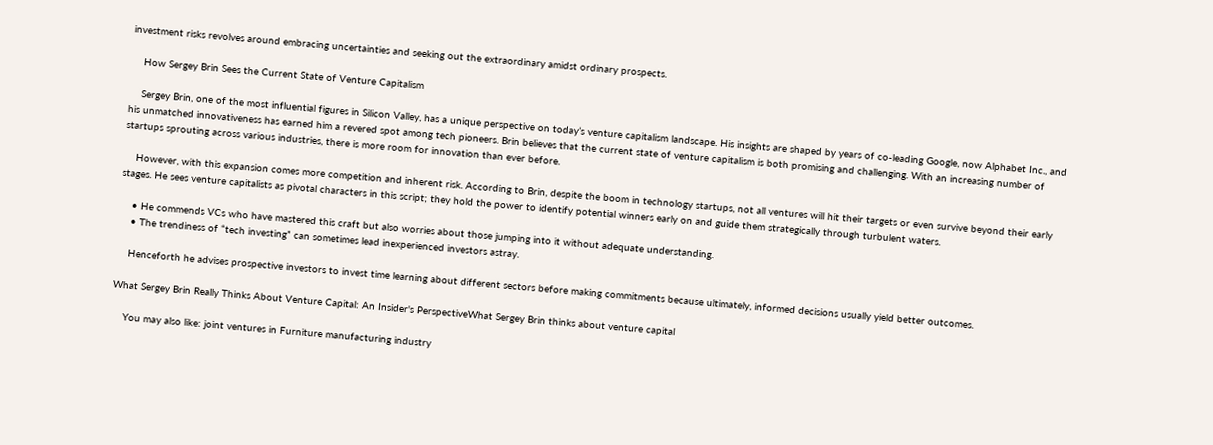investment risks revolves around embracing uncertainties and seeking out the extraordinary amidst ordinary prospects.

    How Sergey Brin Sees the Current State of Venture Capitalism

    Sergey Brin, one of the most influential figures in Silicon Valley, has a unique perspective on today’s venture capitalism landscape. His insights are shaped by years of co-leading Google, now Alphabet Inc., and his unmatched innovativeness has earned him a revered spot among tech pioneers. Brin believes that the current state of venture capitalism is both promising and challenging. With an increasing number of startups sprouting across various industries, there is more room for innovation than ever before.

    However, with this expansion comes more competition and inherent risk. According to Brin, despite the boom in technology startups, not all ventures will hit their targets or even survive beyond their early stages. He sees venture capitalists as pivotal characters in this script; they hold the power to identify potential winners early on and guide them strategically through turbulent waters.

    • He commends VCs who have mastered this craft but also worries about those jumping into it without adequate understanding.
    • The trendiness of “tech investing” can sometimes lead inexperienced investors astray.

    Henceforth he advises prospective investors to invest time learning about different sectors before making commitments because ultimately, informed decisions usually yield better outcomes.

What Sergey Brin Really Thinks About Venture Capital: An Insider's PerspectiveWhat Sergey Brin thinks about venture capital

    You may also like: joint ventures in Furniture manufacturing industry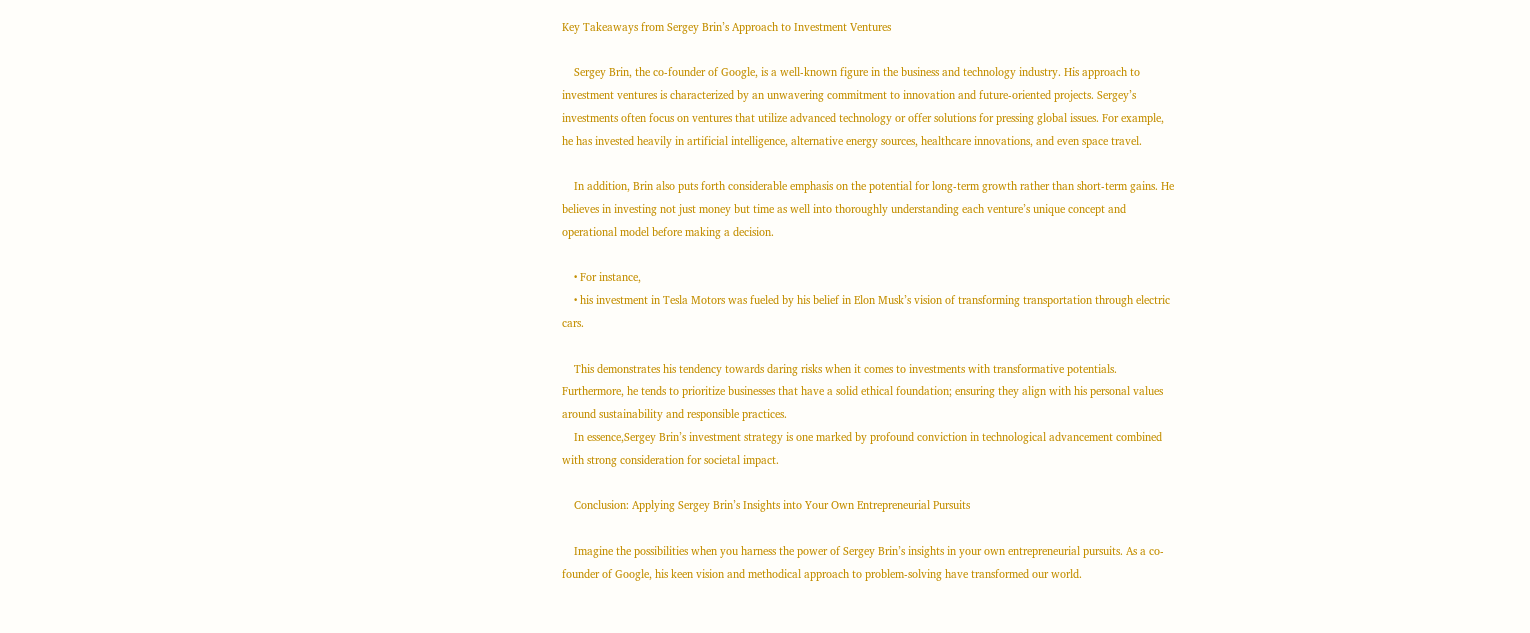Key Takeaways from Sergey Brin’s Approach to Investment Ventures

    Sergey Brin, the co-founder of Google, is a well-known figure in the business and technology industry. His approach to investment ventures is characterized by an unwavering commitment to innovation and future-oriented projects. Sergey’s investments often focus on ventures that utilize advanced technology or offer solutions for pressing global issues. For example, he has invested heavily in artificial intelligence, alternative energy sources, healthcare innovations, and even space travel.

    In addition, Brin also puts forth considerable emphasis on the potential for long-term growth rather than short-term gains. He believes in investing not just money but time as well into thoroughly understanding each venture’s unique concept and operational model before making a decision.

    • For instance,
    • his investment in Tesla Motors was fueled by his belief in Elon Musk’s vision of transforming transportation through electric cars.

    This demonstrates his tendency towards daring risks when it comes to investments with transformative potentials. Furthermore, he tends to prioritize businesses that have a solid ethical foundation; ensuring they align with his personal values around sustainability and responsible practices.
    In essence,Sergey Brin’s investment strategy is one marked by profound conviction in technological advancement combined with strong consideration for societal impact.

    Conclusion: Applying Sergey Brin’s Insights into Your Own Entrepreneurial Pursuits

    Imagine the possibilities when you harness the power of Sergey Brin’s insights in your own entrepreneurial pursuits. As a co-founder of Google, his keen vision and methodical approach to problem-solving have transformed our world.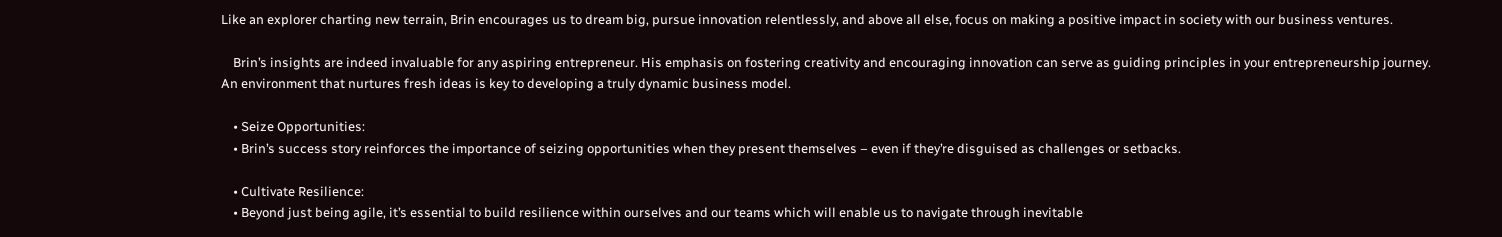Like an explorer charting new terrain, Brin encourages us to dream big, pursue innovation relentlessly, and above all else, focus on making a positive impact in society with our business ventures.

    Brin’s insights are indeed invaluable for any aspiring entrepreneur. His emphasis on fostering creativity and encouraging innovation can serve as guiding principles in your entrepreneurship journey. An environment that nurtures fresh ideas is key to developing a truly dynamic business model.

    • Seize Opportunities:
    • Brin’s success story reinforces the importance of seizing opportunities when they present themselves – even if they’re disguised as challenges or setbacks.

    • Cultivate Resilience:
    • Beyond just being agile, it’s essential to build resilience within ourselves and our teams which will enable us to navigate through inevitable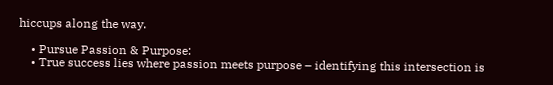hiccups along the way.

    • Pursue Passion & Purpose:
    • True success lies where passion meets purpose – identifying this intersection is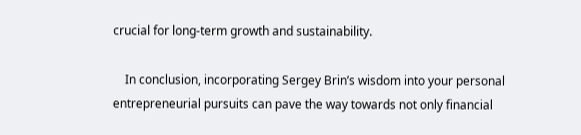crucial for long-term growth and sustainability.

    In conclusion, incorporating Sergey Brin’s wisdom into your personal entrepreneurial pursuits can pave the way towards not only financial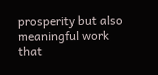prosperity but also meaningful work that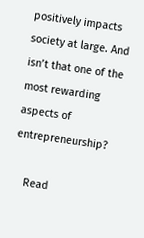positively impacts society at large. And isn’t that one of the most rewarding aspects of entrepreneurship?

    Read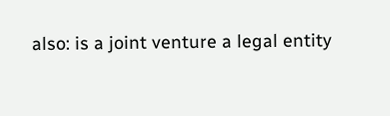also: is a joint venture a legal entity